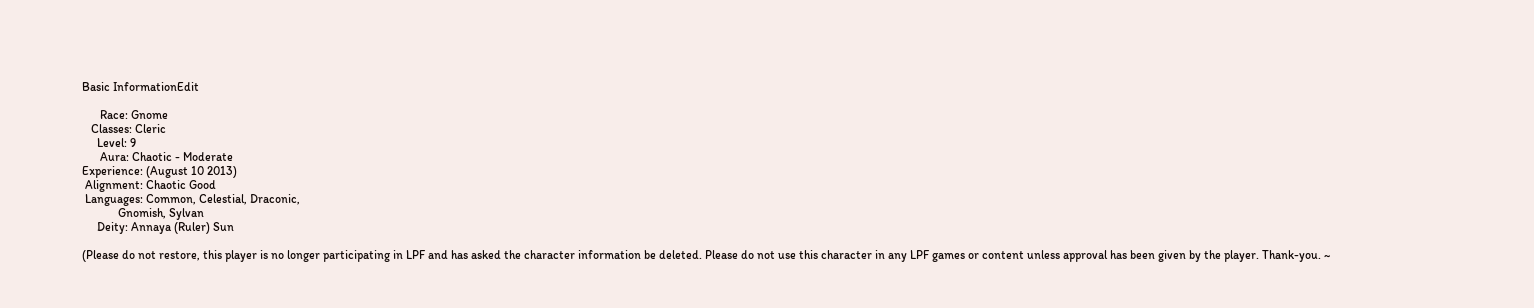Basic InformationEdit

      Race: Gnome
   Classes: Cleric
     Level: 9
      Aura: Chaotic - Moderate
Experience: (August 10 2013)
 Alignment: Chaotic Good
 Languages: Common, Celestial, Draconic,
            Gnomish, Sylvan
     Deity: Annaya (Ruler) Sun

(Please do not restore, this player is no longer participating in LPF and has asked the character information be deleted. Please do not use this character in any LPF games or content unless approval has been given by the player. Thank-you. ~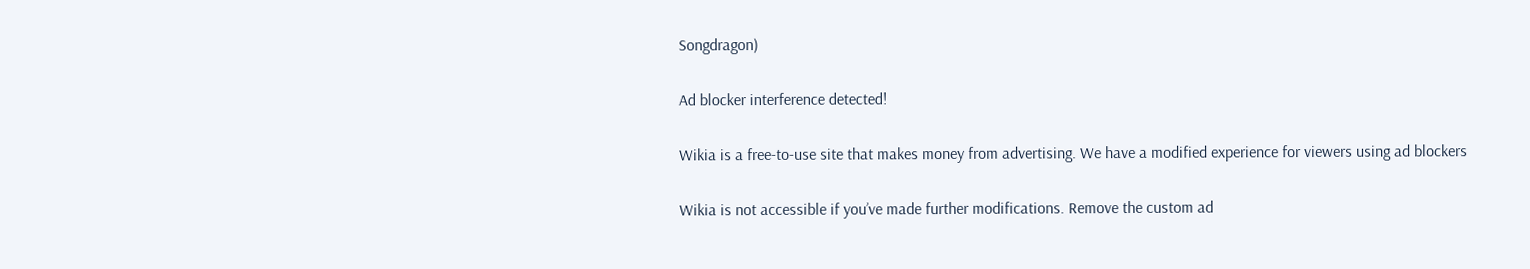Songdragon)

Ad blocker interference detected!

Wikia is a free-to-use site that makes money from advertising. We have a modified experience for viewers using ad blockers

Wikia is not accessible if you’ve made further modifications. Remove the custom ad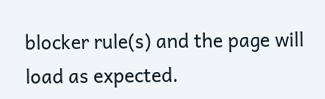blocker rule(s) and the page will load as expected.